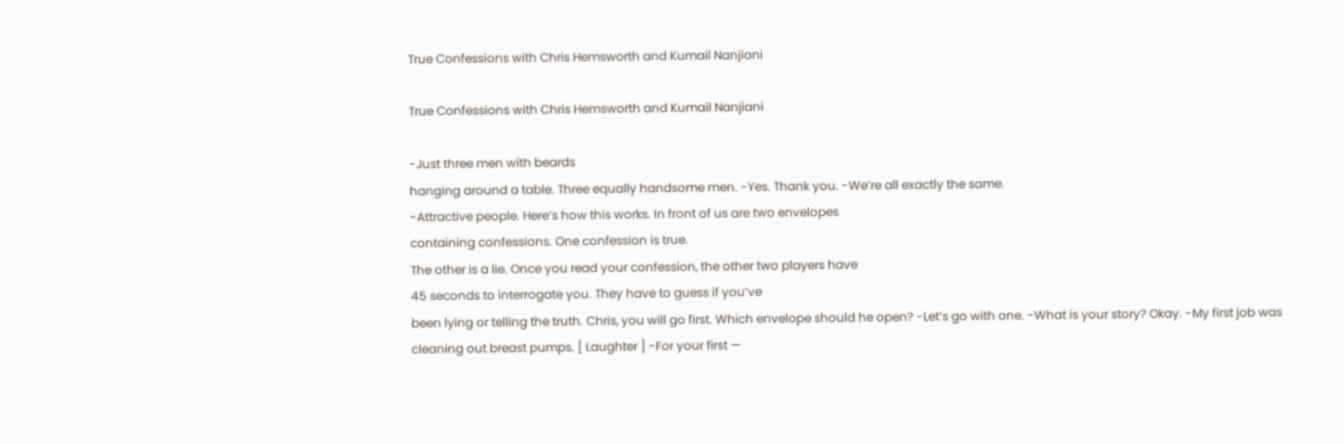True Confessions with Chris Hemsworth and Kumail Nanjiani

True Confessions with Chris Hemsworth and Kumail Nanjiani

-Just three men with beards
hanging around a table. Three equally handsome men. -Yes. Thank you. -We’re all exactly the same.
-Attractive people. Here’s how this works. In front of us are two envelopes
containing confessions. One confession is true.
The other is a lie. Once you read your confession, the other two players have
45 seconds to interrogate you. They have to guess if you’ve
been lying or telling the truth. Chris, you will go first. Which envelope should he open? -Let’s go with one. -What is your story? Okay. -My first job was
cleaning out breast pumps. [ Laughter ] -For your first —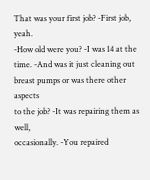That was your first job? -First job, yeah.
-How old were you? -I was 14 at the time. -And was it just cleaning out
breast pumps or was there other aspects
to the job? -It was repairing them as well,
occasionally. -You repaired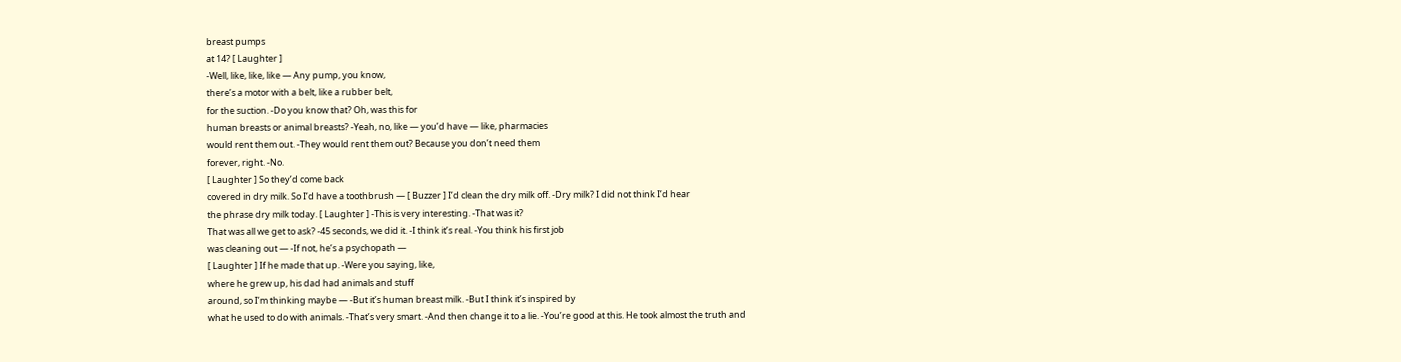breast pumps
at 14? [ Laughter ]
-Well, like, like, like — Any pump, you know,
there’s a motor with a belt, like a rubber belt,
for the suction. -Do you know that? Oh, was this for
human breasts or animal breasts? -Yeah, no, like — you’d have — like, pharmacies
would rent them out. -They would rent them out? Because you don’t need them
forever, right. -No.
[ Laughter ] So they’d come back
covered in dry milk. So I’d have a toothbrush — [ Buzzer ] I’d clean the dry milk off. -Dry milk? I did not think I’d hear
the phrase dry milk today. [ Laughter ] -This is very interesting. -That was it?
That was all we get to ask? -45 seconds, we did it. -I think it’s real. -You think his first job
was cleaning out — -If not, he’s a psychopath —
[ Laughter ] If he made that up. -Were you saying, like,
where he grew up, his dad had animals and stuff
around, so I’m thinking maybe — -But it’s human breast milk. -But I think it’s inspired by
what he used to do with animals. -That’s very smart. -And then change it to a lie. -You’re good at this. He took almost the truth and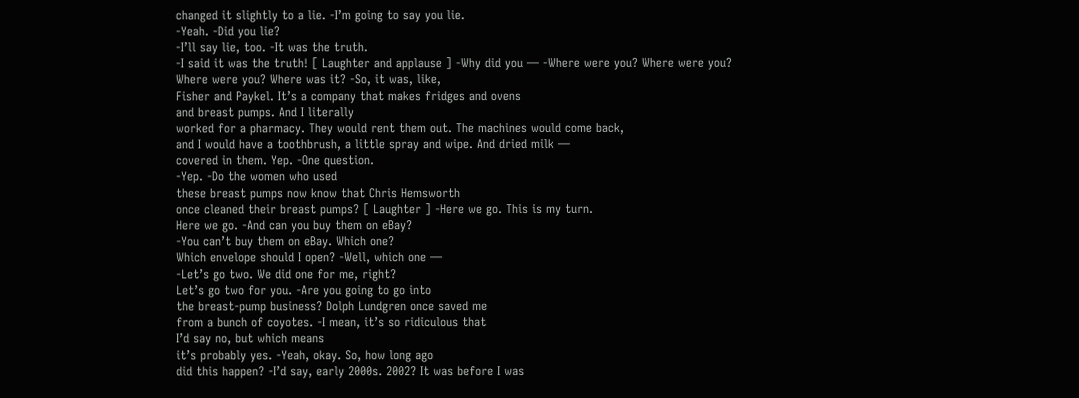changed it slightly to a lie. -I’m going to say you lie.
-Yeah. -Did you lie?
-I’ll say lie, too. -It was the truth.
-I said it was the truth! [ Laughter and applause ] -Why did you — -Where were you? Where were you?
Where were you? Where was it? -So, it was, like,
Fisher and Paykel. It’s a company that makes fridges and ovens
and breast pumps. And I literally
worked for a pharmacy. They would rent them out. The machines would come back,
and I would have a toothbrush, a little spray and wipe. And dried milk —
covered in them. Yep. -One question.
-Yep. -Do the women who used
these breast pumps now know that Chris Hemsworth
once cleaned their breast pumps? [ Laughter ] -Here we go. This is my turn.
Here we go. -And can you buy them on eBay?
-You can’t buy them on eBay. Which one?
Which envelope should I open? -Well, which one —
-Let’s go two. We did one for me, right?
Let’s go two for you. -Are you going to go into
the breast-pump business? Dolph Lundgren once saved me
from a bunch of coyotes. -I mean, it’s so ridiculous that
I’d say no, but which means
it’s probably yes. -Yeah, okay. So, how long ago
did this happen? -I’d say, early 2000s. 2002? It was before I was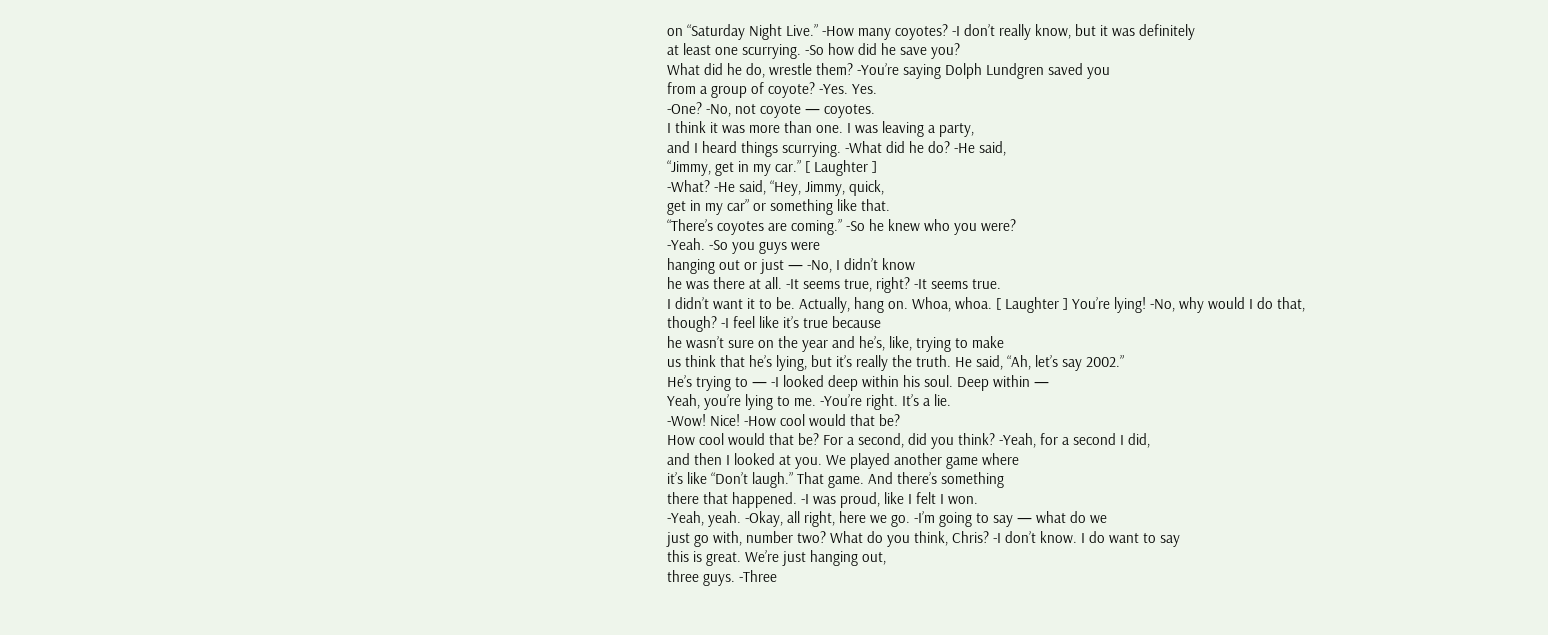on “Saturday Night Live.” -How many coyotes? -I don’t really know, but it was definitely
at least one scurrying. -So how did he save you?
What did he do, wrestle them? -You’re saying Dolph Lundgren saved you
from a group of coyote? -Yes. Yes.
-One? -No, not coyote — coyotes.
I think it was more than one. I was leaving a party,
and I heard things scurrying. -What did he do? -He said,
“Jimmy, get in my car.” [ Laughter ]
-What? -He said, “Hey, Jimmy, quick,
get in my car” or something like that.
“There’s coyotes are coming.” -So he knew who you were?
-Yeah. -So you guys were
hanging out or just — -No, I didn’t know
he was there at all. -It seems true, right? -It seems true.
I didn’t want it to be. Actually, hang on. Whoa, whoa. [ Laughter ] You’re lying! -No, why would I do that,
though? -I feel like it’s true because
he wasn’t sure on the year and he’s, like, trying to make
us think that he’s lying, but it’s really the truth. He said, “Ah, let’s say 2002.”
He’s trying to — -I looked deep within his soul. Deep within —
Yeah, you’re lying to me. -You’re right. It’s a lie.
-Wow! Nice! -How cool would that be?
How cool would that be? For a second, did you think? -Yeah, for a second I did,
and then I looked at you. We played another game where
it’s like “Don’t laugh.” That game. And there’s something
there that happened. -I was proud, like I felt I won.
-Yeah, yeah. -Okay, all right, here we go. -I’m going to say — what do we
just go with, number two? What do you think, Chris? -I don’t know. I do want to say
this is great. We’re just hanging out,
three guys. -Three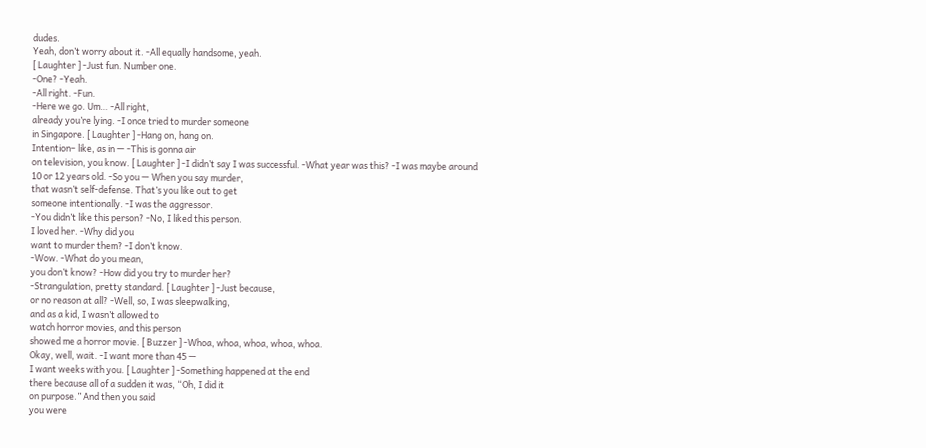dudes.
Yeah, don’t worry about it. -All equally handsome, yeah.
[ Laughter ] -Just fun. Number one.
-One? -Yeah.
-All right. -Fun.
-Here we go. Um… -All right,
already you’re lying. -I once tried to murder someone
in Singapore. [ Laughter ] -Hang on, hang on.
Intention– like, as in — -This is gonna air
on television, you know. [ Laughter ] -I didn’t say I was successful. -What year was this? -I was maybe around
10 or 12 years old. -So you — When you say murder,
that wasn’t self-defense. That’s you like out to get
someone intentionally. -I was the aggressor.
-You didn’t like this person? -No, I liked this person.
I loved her. -Why did you
want to murder them? -I don’t know.
-Wow. -What do you mean,
you don’t know? -How did you try to murder her?
-Strangulation, pretty standard. [ Laughter ] -Just because,
or no reason at all? -Well, so, I was sleepwalking,
and as a kid, I wasn’t allowed to
watch horror movies, and this person
showed me a horror movie. [ Buzzer ] -Whoa, whoa, whoa, whoa, whoa.
Okay, well, wait. -I want more than 45 —
I want weeks with you. [ Laughter ] -Something happened at the end
there because all of a sudden it was, “Oh, I did it
on purpose.” And then you said
you were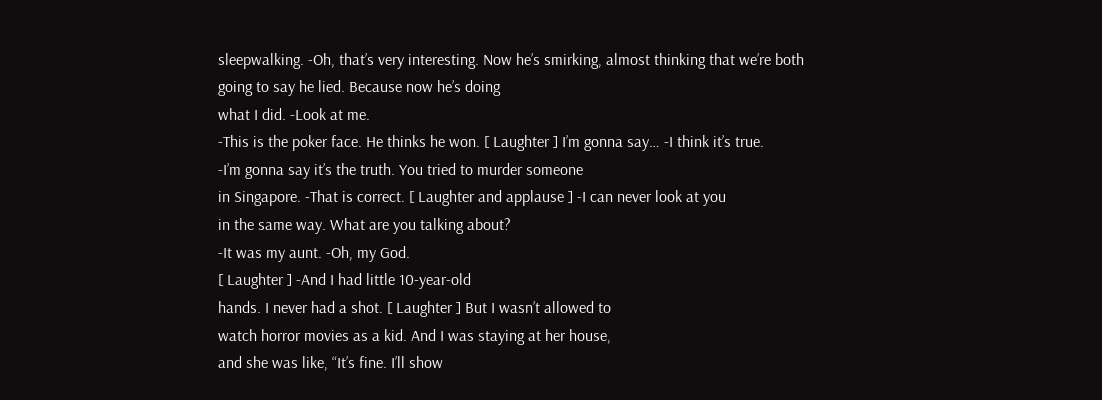sleepwalking. -Oh, that’s very interesting. Now he’s smirking, almost thinking that we’re both
going to say he lied. Because now he’s doing
what I did. -Look at me.
-This is the poker face. He thinks he won. [ Laughter ] I’m gonna say… -I think it’s true.
-I’m gonna say it’s the truth. You tried to murder someone
in Singapore. -That is correct. [ Laughter and applause ] -I can never look at you
in the same way. What are you talking about?
-It was my aunt. -Oh, my God.
[ Laughter ] -And I had little 10-year-old
hands. I never had a shot. [ Laughter ] But I wasn’t allowed to
watch horror movies as a kid. And I was staying at her house,
and she was like, “It’s fine. I’ll show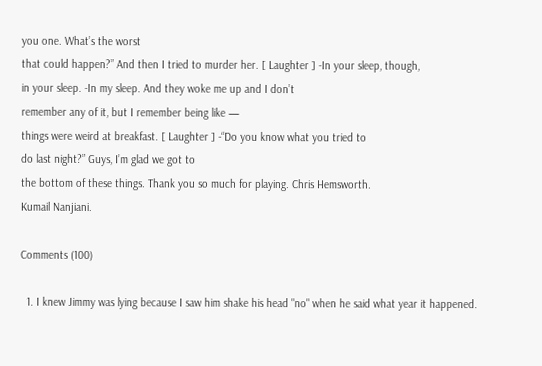you one. What’s the worst
that could happen?” And then I tried to murder her. [ Laughter ] -In your sleep, though,
in your sleep. -In my sleep. And they woke me up and I don’t
remember any of it, but I remember being like —
things were weird at breakfast. [ Laughter ] -“Do you know what you tried to
do last night?” Guys, I’m glad we got to
the bottom of these things. Thank you so much for playing. Chris Hemsworth.
Kumail Nanjiani.

Comments (100)

  1. I knew Jimmy was lying because I saw him shake his head "no" when he said what year it happened.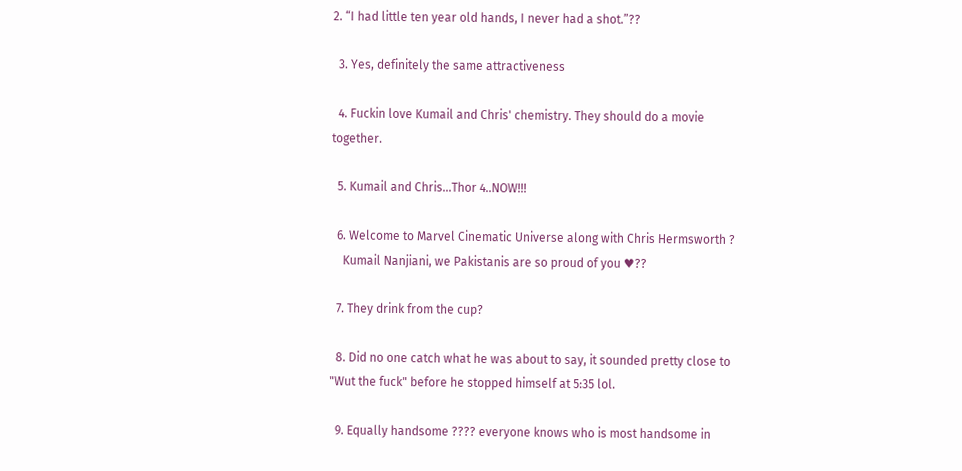2. “I had little ten year old hands, I never had a shot.”??

  3. Yes, definitely the same attractiveness

  4. Fuckin love Kumail and Chris' chemistry. They should do a movie together.

  5. Kumail and Chris…Thor 4..NOW!!!

  6. Welcome to Marvel Cinematic Universe along with Chris Hermsworth ?
    Kumail Nanjiani, we Pakistanis are so proud of you ♥??

  7. They drink from the cup?

  8. Did no one catch what he was about to say, it sounded pretty close to "Wut the fuck" before he stopped himself at 5:35 lol.

  9. Equally handsome ???? everyone knows who is most handsome in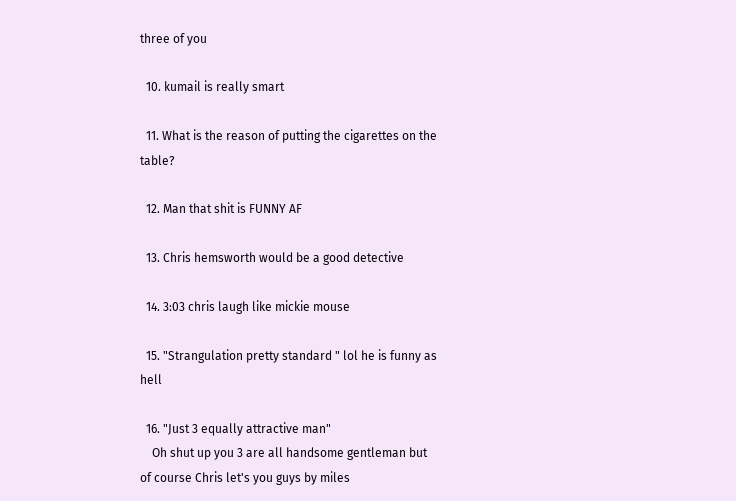three of you

  10. kumail is really smart

  11. What is the reason of putting the cigarettes on the table?

  12. Man that shit is FUNNY AF

  13. Chris hemsworth would be a good detective

  14. 3:03 chris laugh like mickie mouse

  15. "Strangulation pretty standard " lol he is funny as hell

  16. "Just 3 equally attractive man"
    Oh shut up you 3 are all handsome gentleman but of course Chris let's you guys by miles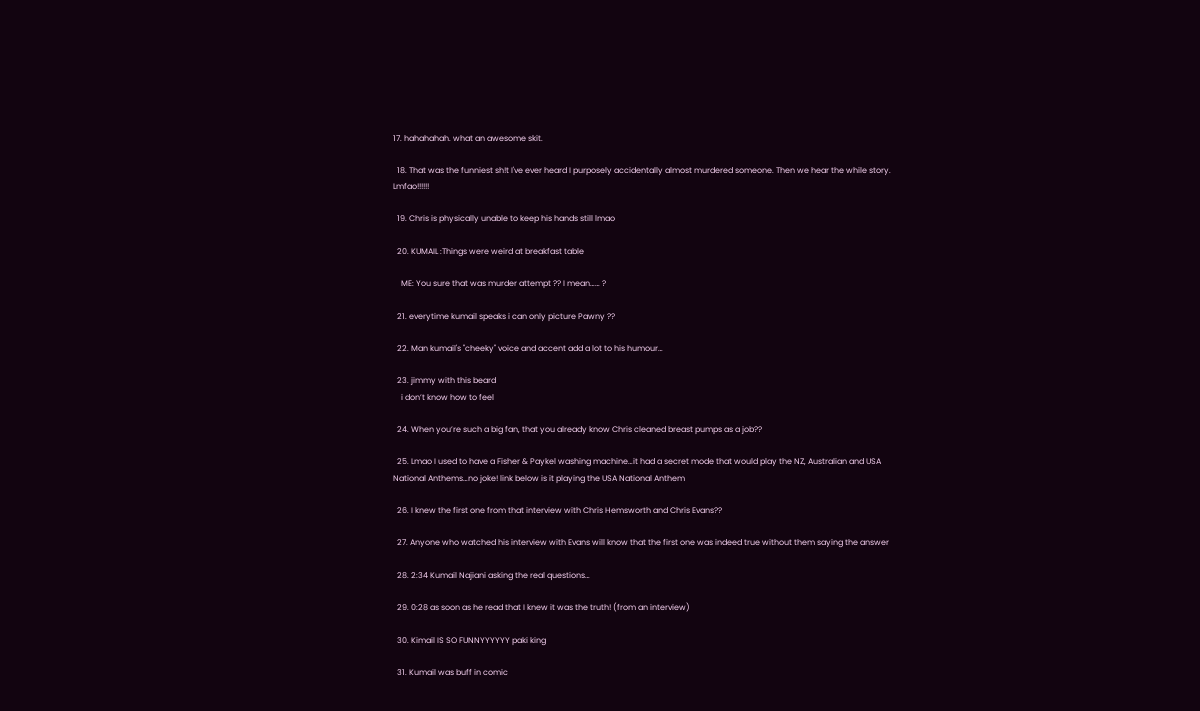17. hahahahah. what an awesome skit.

  18. That was the funniest sh!t I've ever heard I purposely accidentally almost murdered someone. Then we hear the while story. Lmfao!!!!!!

  19. Chris is physically unable to keep his hands still lmao

  20. KUMAIL :Things were weird at breakfast table

    ME: You sure that was murder attempt ?? I mean…… ?

  21. everytime kumail speaks i can only picture Pawny ??

  22. Man kumail's "cheeky" voice and accent add a lot to his humour…

  23. jimmy with this beard
    i don’t know how to feel

  24. When you’re such a big fan, that you already know Chris cleaned breast pumps as a job??

  25. Lmao I used to have a Fisher & Paykel washing machine…it had a secret mode that would play the NZ, Australian and USA National Anthems…no joke! link below is it playing the USA National Anthem

  26. I knew the first one from that interview with Chris Hemsworth and Chris Evans??

  27. Anyone who watched his interview with Evans will know that the first one was indeed true without them saying the answer

  28. 2:34 Kumail Najiani asking the real questions…

  29. 0:28 as soon as he read that I knew it was the truth! (from an interview)

  30. Kimail IS SO FUNNYYYYYY paki king

  31. Kumail was buff in comic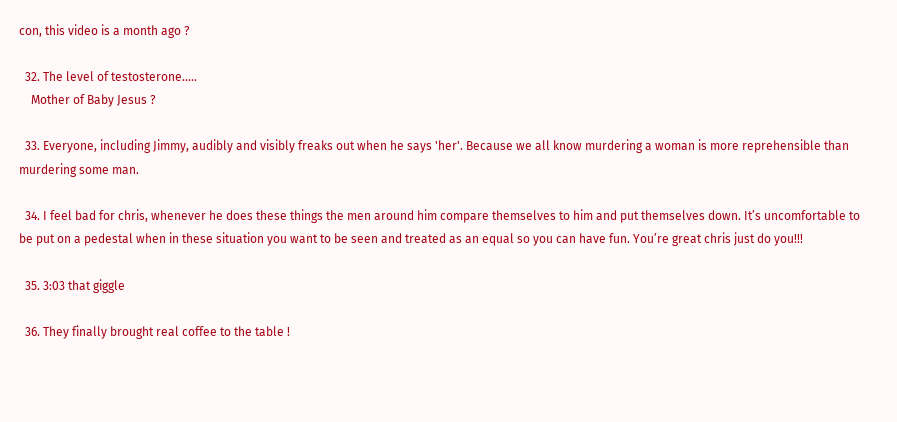con, this video is a month ago ?

  32. The level of testosterone…..
    Mother of Baby Jesus ?

  33. Everyone, including Jimmy, audibly and visibly freaks out when he says 'her'. Because we all know murdering a woman is more reprehensible than murdering some man.

  34. I feel bad for chris, whenever he does these things the men around him compare themselves to him and put themselves down. It’s uncomfortable to be put on a pedestal when in these situation you want to be seen and treated as an equal so you can have fun. You’re great chris just do you!!!

  35. 3:03 that giggle

  36. They finally brought real coffee to the table !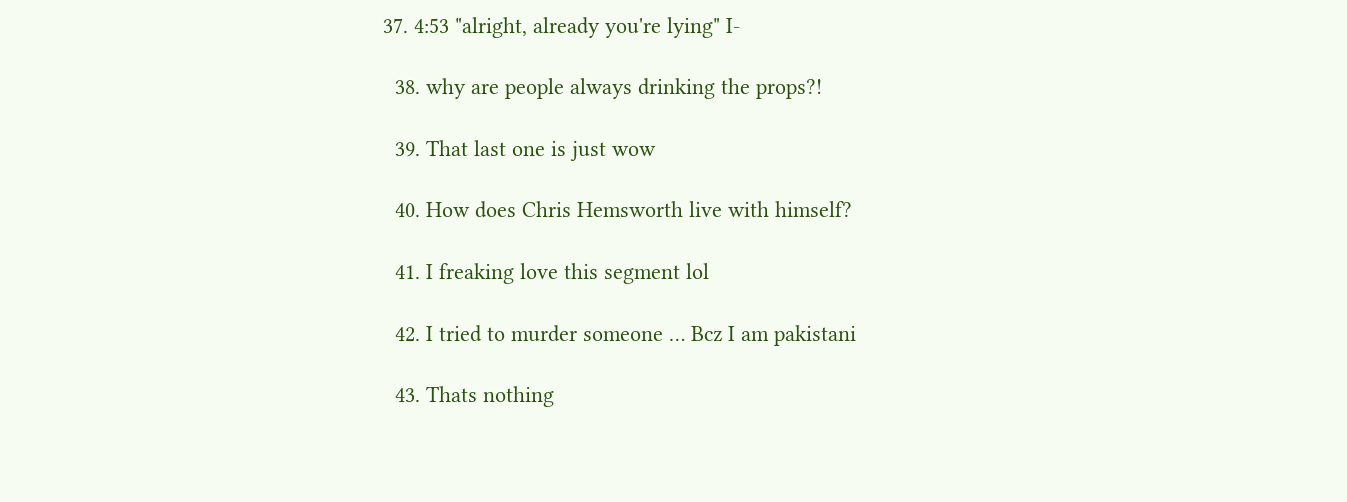37. 4:53 "alright, already you're lying" I-

  38. why are people always drinking the props?!

  39. That last one is just wow

  40. How does Chris Hemsworth live with himself?

  41. I freaking love this segment lol

  42. I tried to murder someone … Bcz I am pakistani

  43. Thats nothing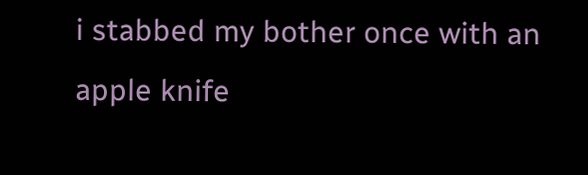i stabbed my bother once with an apple knife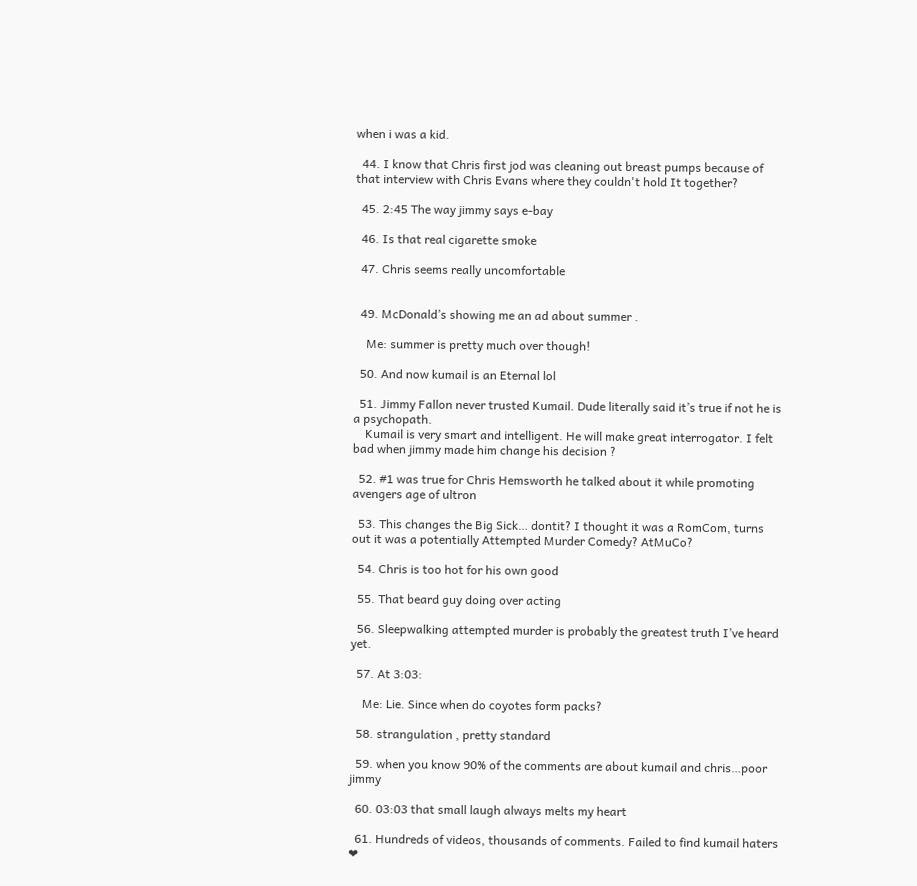when i was a kid.

  44. I know that Chris first jod was cleaning out breast pumps because of that interview with Chris Evans where they couldn't hold It together?

  45. 2:45 The way jimmy says e-bay

  46. Is that real cigarette smoke

  47. Chris seems really uncomfortable


  49. McDonald’s showing me an ad about summer .

    Me: summer is pretty much over though!

  50. And now kumail is an Eternal lol

  51. Jimmy Fallon never trusted Kumail. Dude literally said it’s true if not he is a psychopath.
    Kumail is very smart and intelligent. He will make great interrogator. I felt bad when jimmy made him change his decision ?

  52. #1 was true for Chris Hemsworth he talked about it while promoting avengers age of ultron

  53. This changes the Big Sick… dontit? I thought it was a RomCom, turns out it was a potentially Attempted Murder Comedy? AtMuCo?

  54. Chris is too hot for his own good

  55. That beard guy doing over acting

  56. Sleepwalking attempted murder is probably the greatest truth I’ve heard yet.

  57. At 3:03:

    Me: Lie. Since when do coyotes form packs?

  58. strangulation , pretty standard

  59. when you know 90% of the comments are about kumail and chris…poor jimmy

  60. 03:03 that small laugh always melts my heart

  61. Hundreds of videos, thousands of comments. Failed to find kumail haters ❤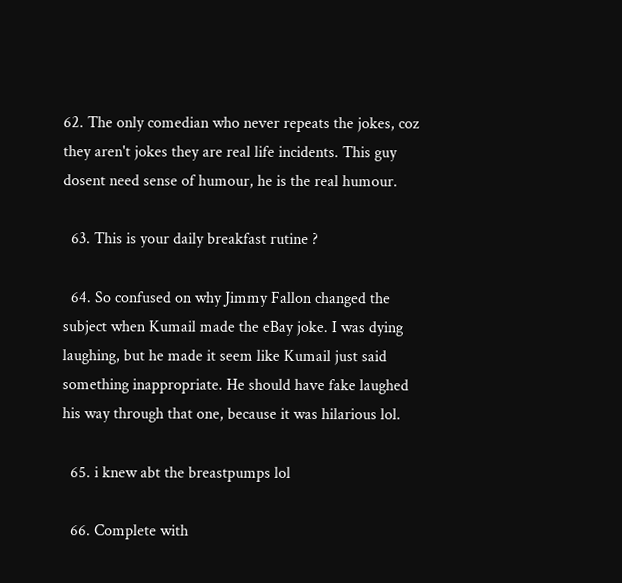62. The only comedian who never repeats the jokes, coz they aren't jokes they are real life incidents. This guy dosent need sense of humour, he is the real humour.

  63. This is your daily breakfast rutine ?

  64. So confused on why Jimmy Fallon changed the subject when Kumail made the eBay joke. I was dying laughing, but he made it seem like Kumail just said something inappropriate. He should have fake laughed his way through that one, because it was hilarious lol.

  65. i knew abt the breastpumps lol

  66. Complete with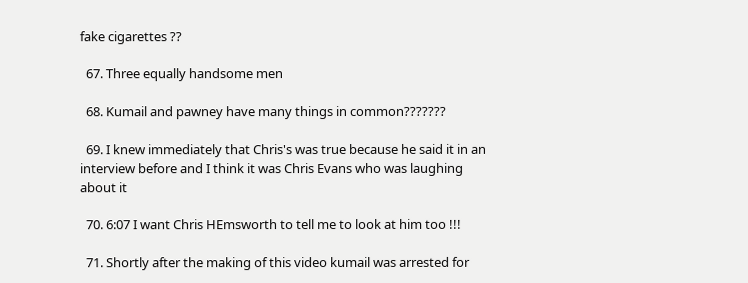fake cigarettes ??

  67. Three equally handsome men

  68. Kumail and pawney have many things in common???????

  69. I knew immediately that Chris's was true because he said it in an interview before and I think it was Chris Evans who was laughing about it

  70. 6:07 I want Chris HEmsworth to tell me to look at him too !!!

  71. Shortly after the making of this video kumail was arrested for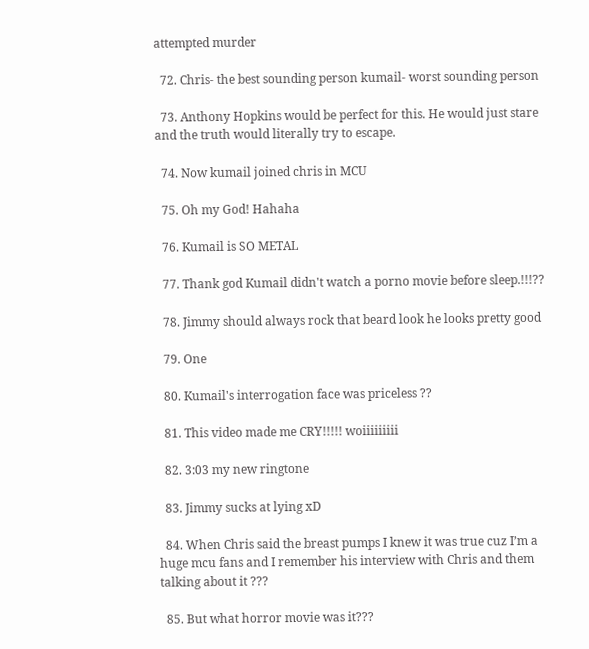attempted murder

  72. Chris- the best sounding person kumail- worst sounding person

  73. Anthony Hopkins would be perfect for this. He would just stare and the truth would literally try to escape.

  74. Now kumail joined chris in MCU

  75. Oh my God! Hahaha

  76. Kumail is SO METAL

  77. Thank god Kumail didn't watch a porno movie before sleep.!!!??

  78. Jimmy should always rock that beard look he looks pretty good

  79. One

  80. Kumail's interrogation face was priceless ??

  81. This video made me CRY!!!!! woiiiiiiiii

  82. 3:03 my new ringtone

  83. Jimmy sucks at lying xD

  84. When Chris said the breast pumps I knew it was true cuz I’m a huge mcu fans and I remember his interview with Chris and them talking about it ???

  85. But what horror movie was it???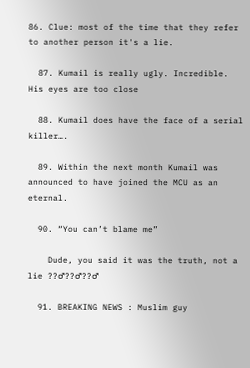86. Clue: most of the time that they refer to another person it's a lie.

  87. Kumail is really ugly. Incredible. His eyes are too close

  88. Kumail does have the face of a serial killer….

  89. Within the next month Kumail was announced to have joined the MCU as an eternal.

  90. “You can’t blame me”

    Dude, you said it was the truth, not a lie ??♂??♂??♂

  91. BREAKING NEWS : Muslim guy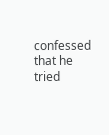confessed that he tried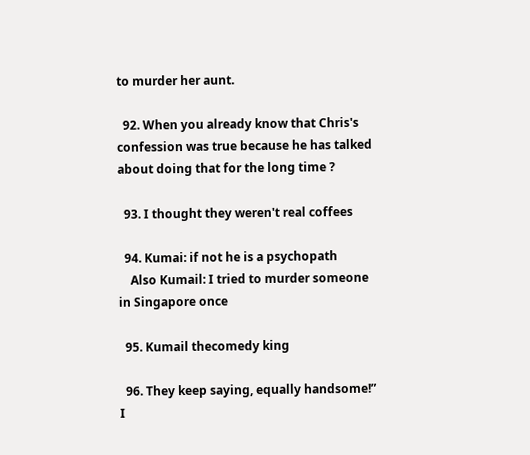to murder her aunt.

  92. When you already know that Chris's confession was true because he has talked about doing that for the long time ?

  93. I thought they weren't real coffees

  94. Kumai: if not he is a psychopath
    Also Kumail: I tried to murder someone in Singapore once

  95. Kumail thecomedy king

  96. They keep saying, equally handsome!” I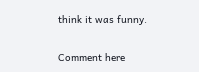think it was funny.

Comment here